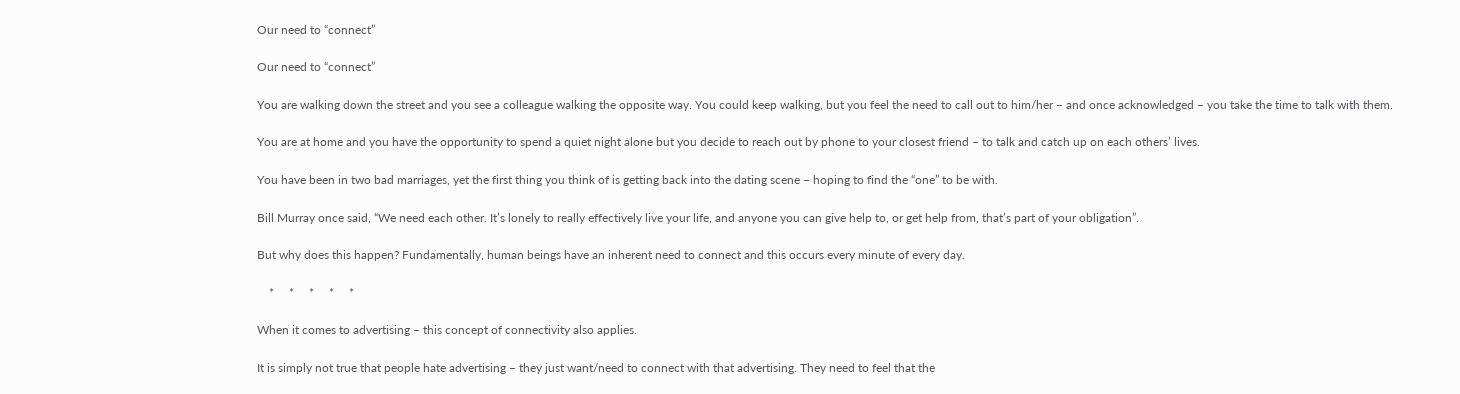Our need to “connect”

Our need to “connect”

You are walking down the street and you see a colleague walking the opposite way. You could keep walking, but you feel the need to call out to him/her – and once acknowledged – you take the time to talk with them.

You are at home and you have the opportunity to spend a quiet night alone but you decide to reach out by phone to your closest friend – to talk and catch up on each others’ lives.

You have been in two bad marriages, yet the first thing you think of is getting back into the dating scene – hoping to find the “one” to be with.

Bill Murray once said, “We need each other. It’s lonely to really effectively live your life, and anyone you can give help to, or get help from, that’s part of your obligation”.

But why does this happen? Fundamentally, human beings have an inherent need to connect and this occurs every minute of every day.

    *     *     *     *     *

When it comes to advertising – this concept of connectivity also applies.

It is simply not true that people hate advertising – they just want/need to connect with that advertising. They need to feel that the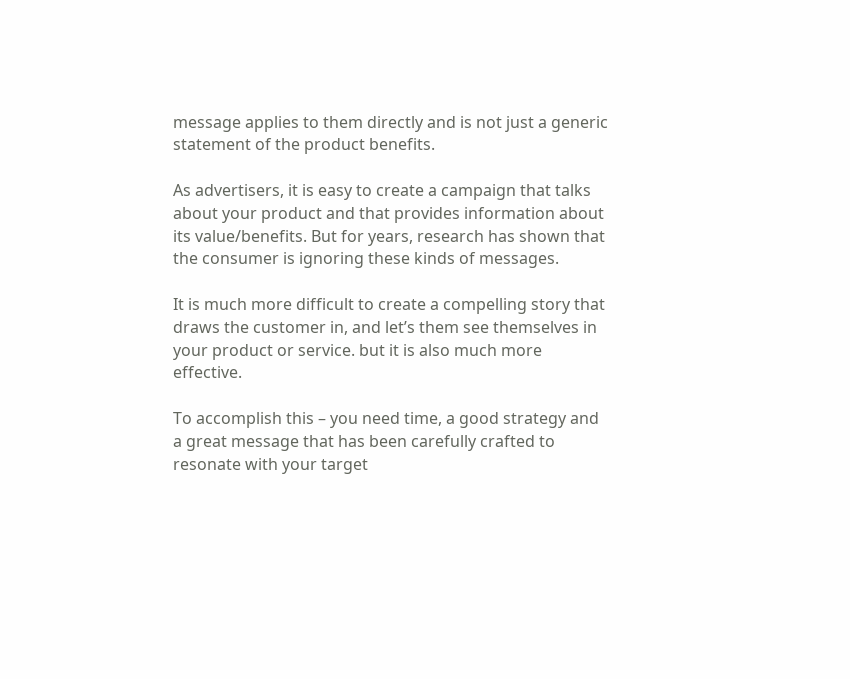message applies to them directly and is not just a generic statement of the product benefits.

As advertisers, it is easy to create a campaign that talks about your product and that provides information about its value/benefits. But for years, research has shown that the consumer is ignoring these kinds of messages.

It is much more difficult to create a compelling story that draws the customer in, and let’s them see themselves in your product or service. but it is also much more effective.

To accomplish this – you need time, a good strategy and a great message that has been carefully crafted to resonate with your target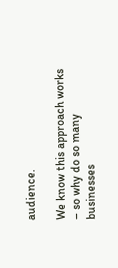audience.

We know this approach works – so why do so many businesses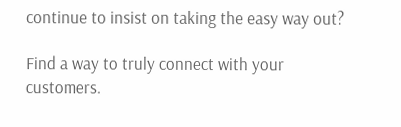continue to insist on taking the easy way out?

Find a way to truly connect with your customers.